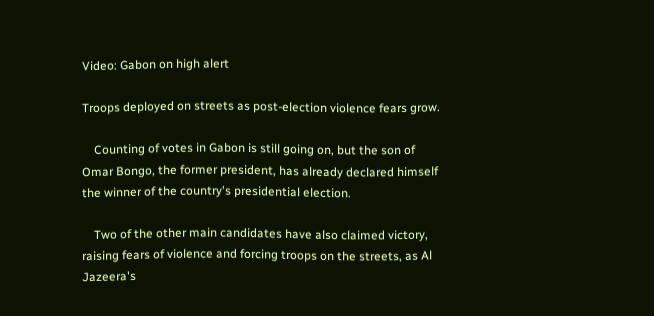Video: Gabon on high alert

Troops deployed on streets as post-election violence fears grow.

    Counting of votes in Gabon is still going on, but the son of Omar Bongo, the former president, has already declared himself the winner of the country's presidential election.

    Two of the other main candidates have also claimed victory, raising fears of violence and forcing troops on the streets, as Al Jazeera's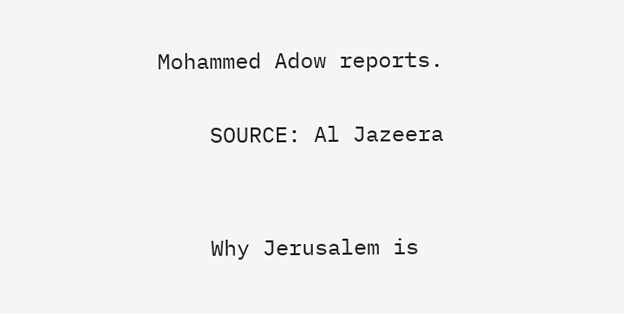Mohammed Adow reports.

    SOURCE: Al Jazeera


    Why Jerusalem is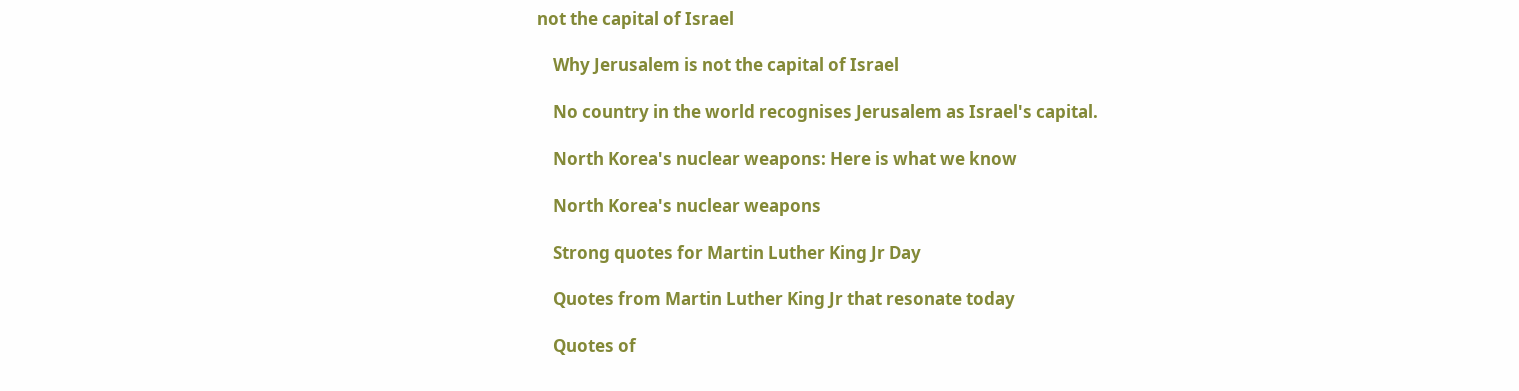not the capital of Israel

    Why Jerusalem is not the capital of Israel

    No country in the world recognises Jerusalem as Israel's capital.

    North Korea's nuclear weapons: Here is what we know

    North Korea's nuclear weapons

    Strong quotes for Martin Luther King Jr Day

    Quotes from Martin Luther King Jr that resonate today

    Quotes of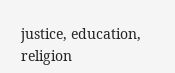justice, education, religion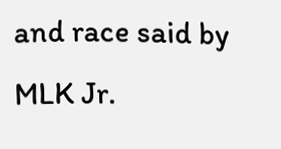and race said by MLK Jr.